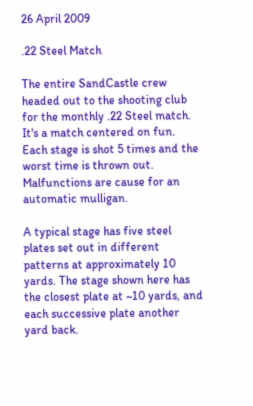26 April 2009

.22 Steel Match

The entire SandCastle crew headed out to the shooting club for the monthly .22 Steel match. It's a match centered on fun. Each stage is shot 5 times and the worst time is thrown out. Malfunctions are cause for an automatic mulligan.

A typical stage has five steel plates set out in different patterns at approximately 10 yards. The stage shown here has the closest plate at ~10 yards, and each successive plate another yard back.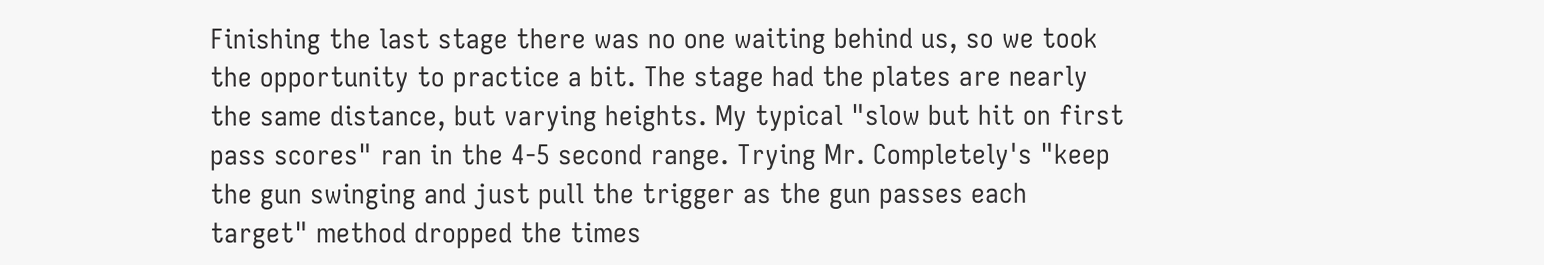Finishing the last stage there was no one waiting behind us, so we took the opportunity to practice a bit. The stage had the plates are nearly the same distance, but varying heights. My typical "slow but hit on first pass scores" ran in the 4-5 second range. Trying Mr. Completely's "keep the gun swinging and just pull the trigger as the gun passes each target" method dropped the times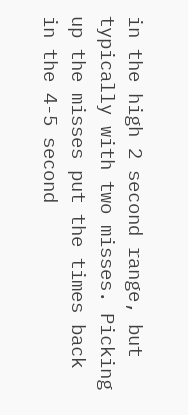in the high 2 second range, but typically with two misses. Picking up the misses put the times back in the 4-5 second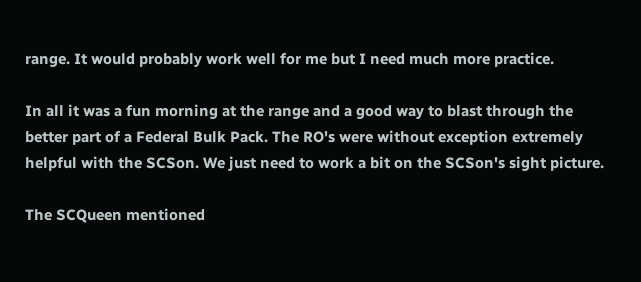range. It would probably work well for me but I need much more practice.

In all it was a fun morning at the range and a good way to blast through the better part of a Federal Bulk Pack. The RO's were without exception extremely helpful with the SCSon. We just need to work a bit on the SCSon's sight picture.

The SCQueen mentioned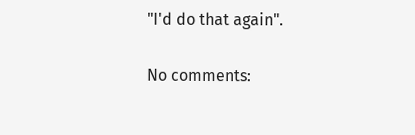"I'd do that again".

No comments: